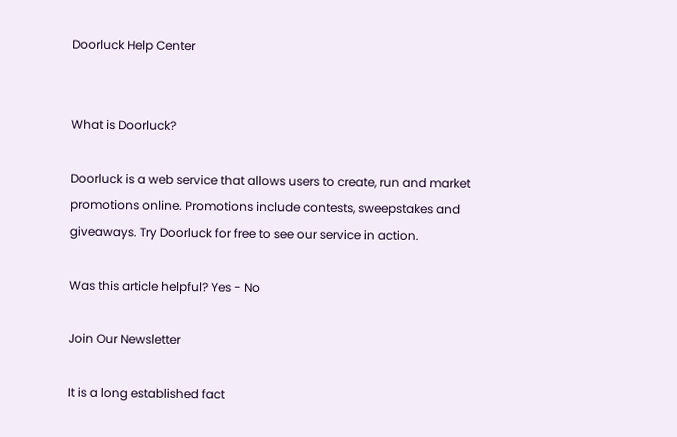Doorluck Help Center


What is Doorluck?

Doorluck is a web service that allows users to create, run and market promotions online. Promotions include contests, sweepstakes and giveaways. Try Doorluck for free to see our service in action.

Was this article helpful? Yes - No

Join Our Newsletter

It is a long established fact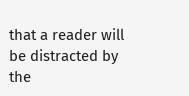that a reader will be distracted by the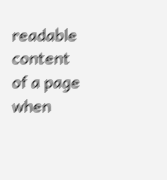readable
content of a page when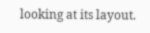looking at its layout.